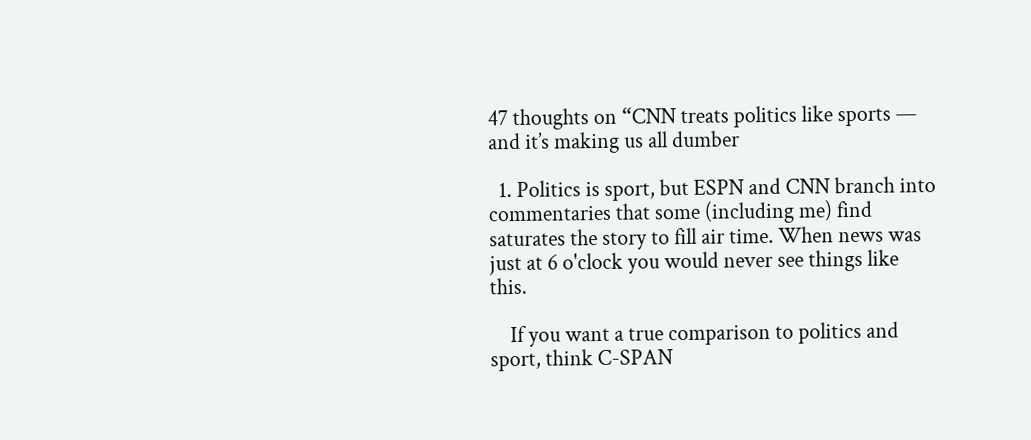47 thoughts on “CNN treats politics like sports — and it’s making us all dumber

  1. Politics is sport, but ESPN and CNN branch into commentaries that some (including me) find saturates the story to fill air time. When news was just at 6 o'clock you would never see things like this.

    If you want a true comparison to politics and sport, think C-SPAN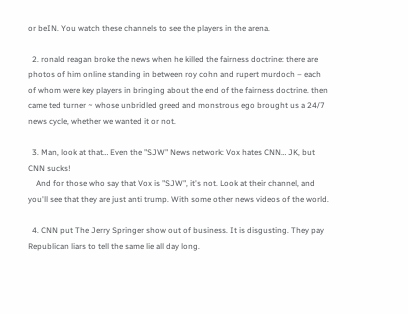or beIN. You watch these channels to see the players in the arena.

  2. ronald reagan broke the news when he killed the fairness doctrine: there are photos of him online standing in between roy cohn and rupert murdoch – each of whom were key players in bringing about the end of the fairness doctrine. then came ted turner ~ whose unbridled greed and monstrous ego brought us a 24/7 news cycle, whether we wanted it or not.

  3. Man, look at that… Even the "SJW" News network: Vox hates CNN… JK, but CNN sucks!
    And for those who say that Vox is "SJW", it's not. Look at their channel, and you'll see that they are just anti trump. With some other news videos of the world.

  4. CNN put The Jerry Springer show out of business. It is disgusting. They pay Republican liars to tell the same lie all day long.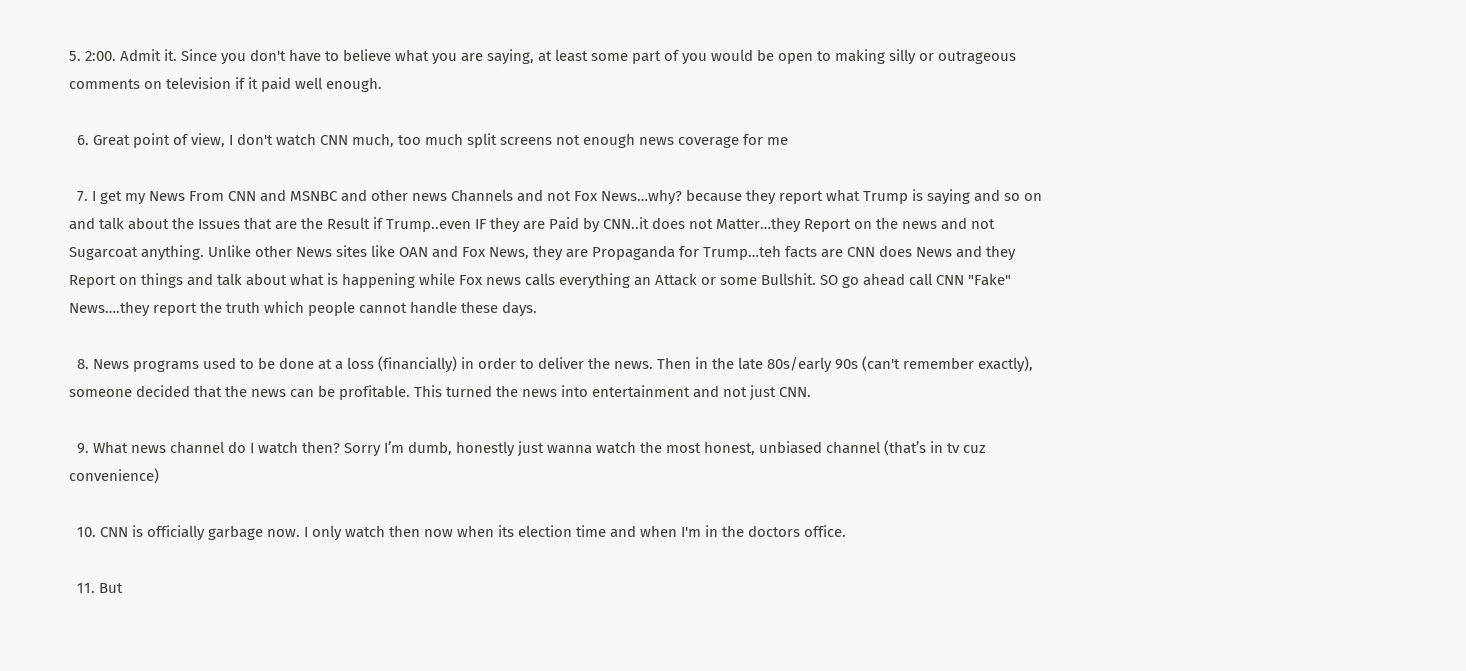5. 2:00. Admit it. Since you don't have to believe what you are saying, at least some part of you would be open to making silly or outrageous comments on television if it paid well enough.

  6. Great point of view, I don't watch CNN much, too much split screens not enough news coverage for me

  7. I get my News From CNN and MSNBC and other news Channels and not Fox News…why? because they report what Trump is saying and so on and talk about the Issues that are the Result if Trump..even IF they are Paid by CNN..it does not Matter…they Report on the news and not Sugarcoat anything. Unlike other News sites like OAN and Fox News, they are Propaganda for Trump…teh facts are CNN does News and they Report on things and talk about what is happening while Fox news calls everything an Attack or some Bullshit. SO go ahead call CNN "Fake" News….they report the truth which people cannot handle these days.

  8. News programs used to be done at a loss (financially) in order to deliver the news. Then in the late 80s/early 90s (can't remember exactly), someone decided that the news can be profitable. This turned the news into entertainment and not just CNN.

  9. What news channel do I watch then? Sorry I’m dumb, honestly just wanna watch the most honest, unbiased channel (that’s in tv cuz convenience)

  10. CNN is officially garbage now. I only watch then now when its election time and when I'm in the doctors office.

  11. But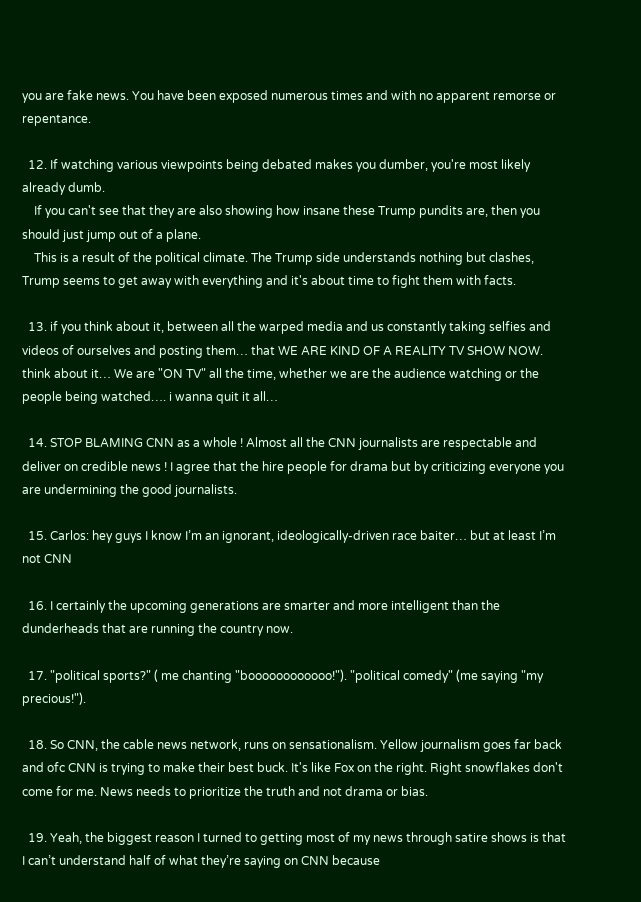you are fake news. You have been exposed numerous times and with no apparent remorse or repentance.

  12. If watching various viewpoints being debated makes you dumber, you're most likely already dumb.
    If you can't see that they are also showing how insane these Trump pundits are, then you should just jump out of a plane.
    This is a result of the political climate. The Trump side understands nothing but clashes, Trump seems to get away with everything and it's about time to fight them with facts.

  13. if you think about it, between all the warped media and us constantly taking selfies and videos of ourselves and posting them… that WE ARE KIND OF A REALITY TV SHOW NOW. think about it… We are "ON TV" all the time, whether we are the audience watching or the people being watched…. i wanna quit it all…

  14. STOP BLAMING CNN as a whole ! Almost all the CNN journalists are respectable and deliver on credible news ! I agree that the hire people for drama but by criticizing everyone you are undermining the good journalists.

  15. Carlos: hey guys I know I’m an ignorant, ideologically-driven race baiter… but at least I’m not CNN

  16. I certainly the upcoming generations are smarter and more intelligent than the dunderheads that are running the country now.

  17. "political sports?" ( me chanting "boooooooooooo!"). "political comedy" (me saying "my precious!").

  18. So CNN, the cable news network, runs on sensationalism. Yellow journalism goes far back and ofc CNN is trying to make their best buck. It's like Fox on the right. Right snowflakes don't come for me. News needs to prioritize the truth and not drama or bias.

  19. Yeah, the biggest reason I turned to getting most of my news through satire shows is that I can’t understand half of what they’re saying on CNN because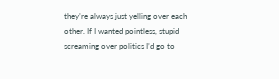they’re always just yelling over each other. If I wanted pointless, stupid screaming over politics I’d go to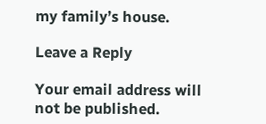my family’s house.

Leave a Reply

Your email address will not be published.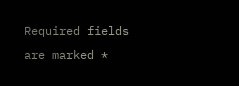Required fields are marked *